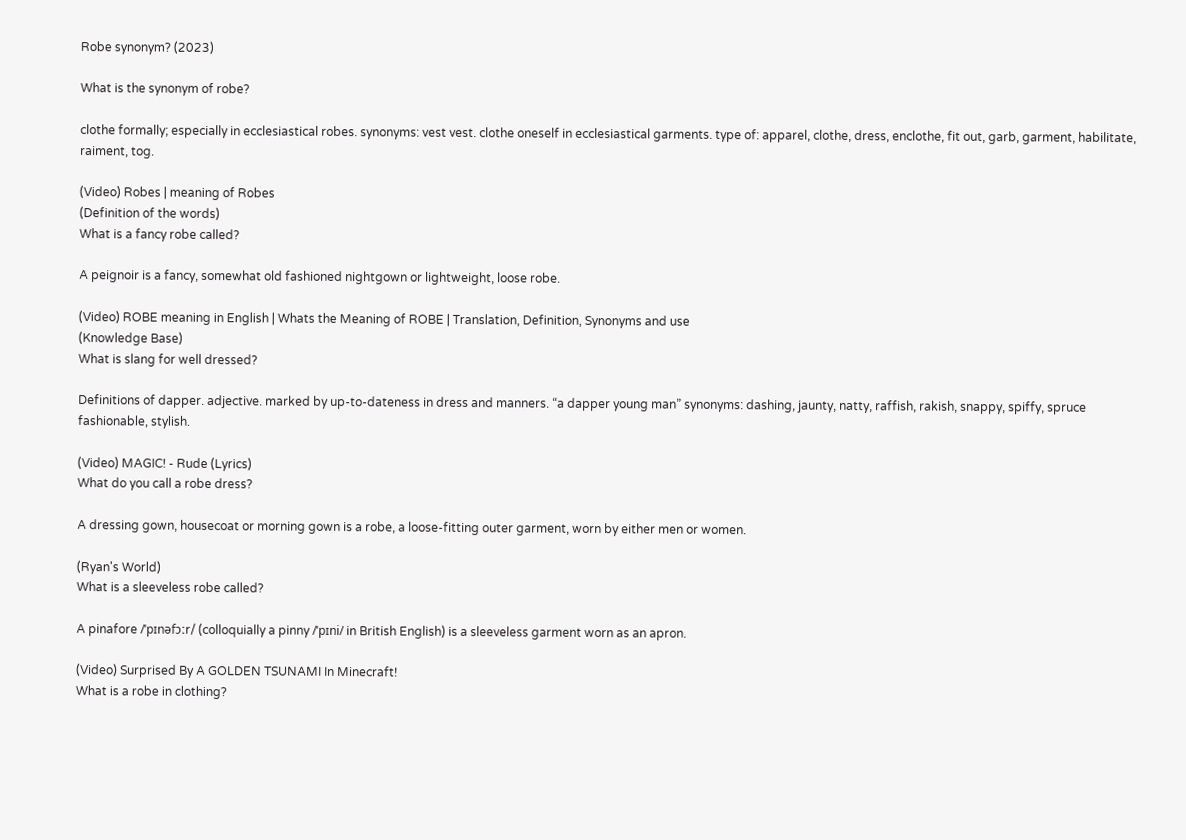Robe synonym? (2023)

What is the synonym of robe?

clothe formally; especially in ecclesiastical robes. synonyms: vest vest. clothe oneself in ecclesiastical garments. type of: apparel, clothe, dress, enclothe, fit out, garb, garment, habilitate, raiment, tog.

(Video) Robes | meaning of Robes
(Definition of the words)
What is a fancy robe called?

A peignoir is a fancy, somewhat old fashioned nightgown or lightweight, loose robe.

(Video) ROBE meaning in English | Whats the Meaning of ROBE | Translation, Definition, Synonyms and use
(Knowledge Base)
What is slang for well dressed?

Definitions of dapper. adjective. marked by up-to-dateness in dress and manners. “a dapper young man” synonyms: dashing, jaunty, natty, raffish, rakish, snappy, spiffy, spruce fashionable, stylish.

(Video) MAGIC! - Rude (Lyrics)
What do you call a robe dress?

A dressing gown, housecoat or morning gown is a robe, a loose-fitting outer garment, worn by either men or women.

(Ryan's World)
What is a sleeveless robe called?

A pinafore /ˈpɪnəfɔːr/ (colloquially a pinny /ˈpɪni/ in British English) is a sleeveless garment worn as an apron.

(Video) Surprised By A GOLDEN TSUNAMI In Minecraft!
What is a robe in clothing?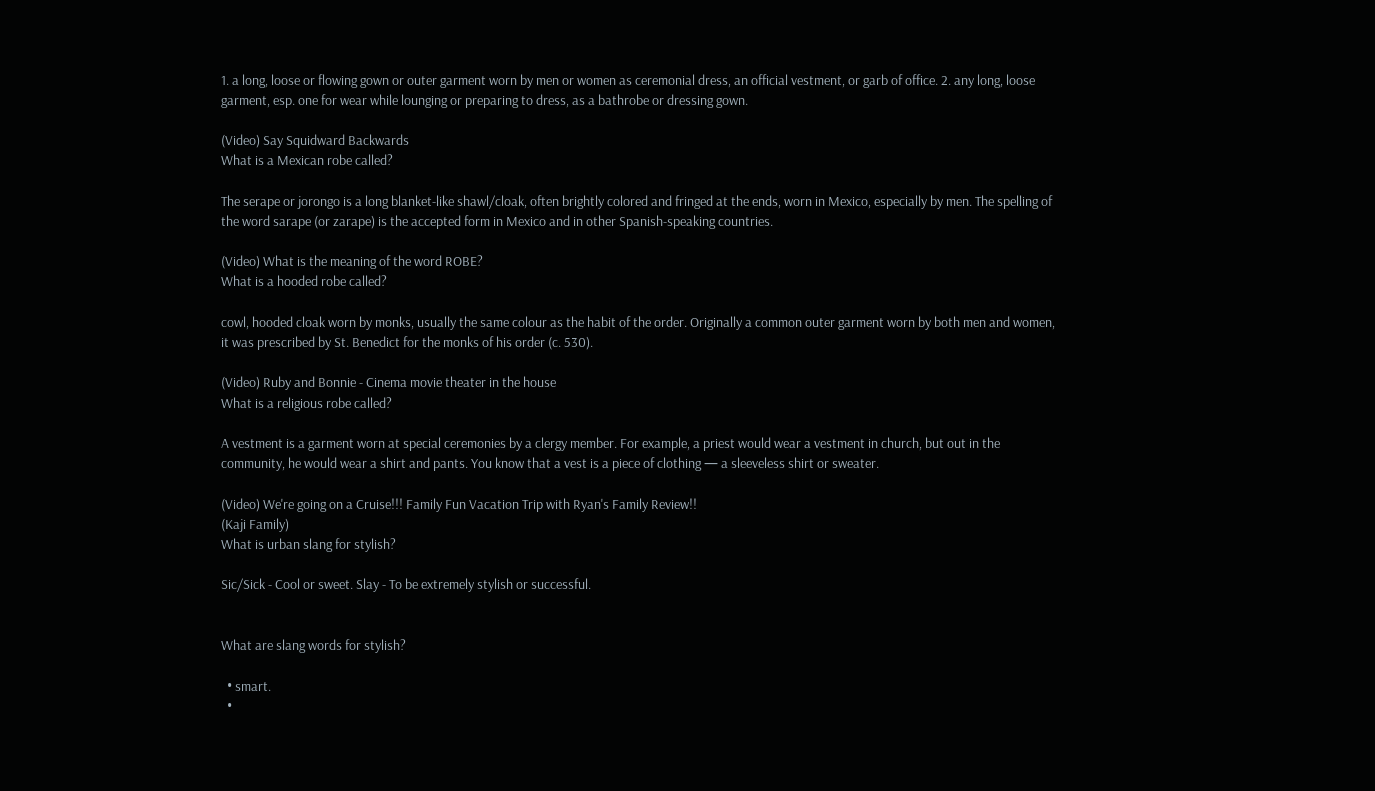1. a long, loose or flowing gown or outer garment worn by men or women as ceremonial dress, an official vestment, or garb of office. 2. any long, loose garment, esp. one for wear while lounging or preparing to dress, as a bathrobe or dressing gown.

(Video) Say Squidward Backwards
What is a Mexican robe called?

The serape or jorongo is a long blanket-like shawl/cloak, often brightly colored and fringed at the ends, worn in Mexico, especially by men. The spelling of the word sarape (or zarape) is the accepted form in Mexico and in other Spanish-speaking countries.

(Video) What is the meaning of the word ROBE?
What is a hooded robe called?

cowl, hooded cloak worn by monks, usually the same colour as the habit of the order. Originally a common outer garment worn by both men and women, it was prescribed by St. Benedict for the monks of his order (c. 530).

(Video) Ruby and Bonnie - Cinema movie theater in the house
What is a religious robe called?

A vestment is a garment worn at special ceremonies by a clergy member. For example, a priest would wear a vestment in church, but out in the community, he would wear a shirt and pants. You know that a vest is a piece of clothing — a sleeveless shirt or sweater.

(Video) We're going on a Cruise!!! Family Fun Vacation Trip with Ryan's Family Review!!
(Kaji Family)
What is urban slang for stylish?

Sic/Sick - Cool or sweet. Slay - To be extremely stylish or successful.


What are slang words for stylish?

  • smart.
  •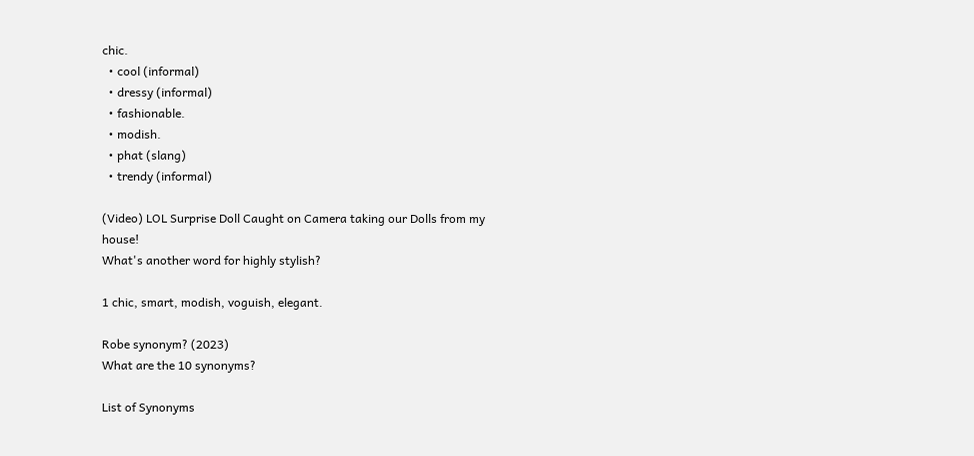chic.
  • cool (informal)
  • dressy (informal)
  • fashionable.
  • modish.
  • phat (slang)
  • trendy (informal)

(Video) LOL Surprise Doll Caught on Camera taking our Dolls from my house!
What's another word for highly stylish?

1 chic, smart, modish, voguish, elegant.

Robe synonym? (2023)
What are the 10 synonyms?

List of Synonyms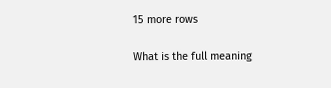15 more rows

What is the full meaning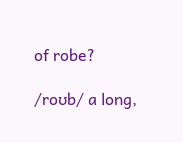of robe?

/roʊb/ a long,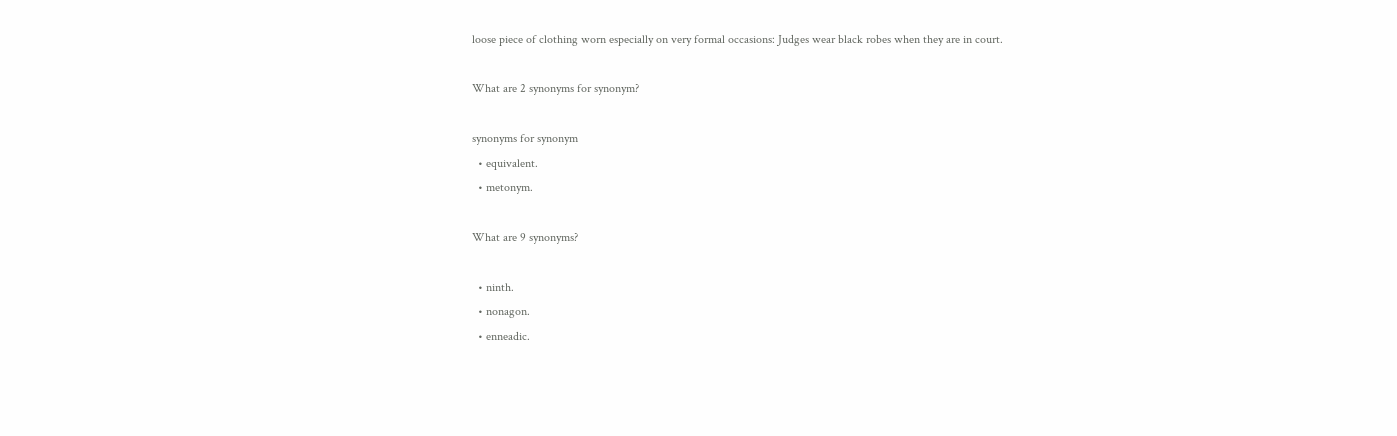loose piece of clothing worn especially on very formal occasions: Judges wear black robes when they are in court.

What are 2 synonyms for synonym?

synonyms for synonym
  • equivalent.
  • metonym.

What are 9 synonyms?

  • ninth.
  • nonagon.
  • enneadic.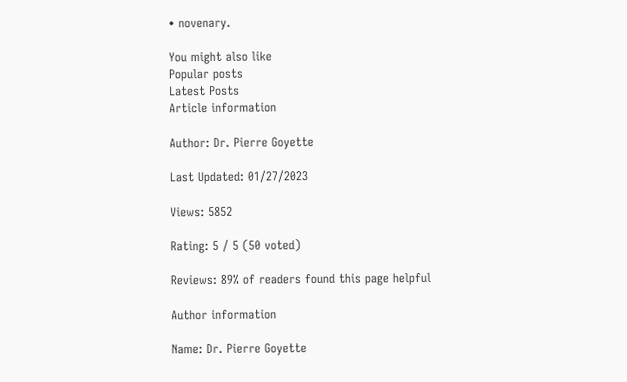• novenary.

You might also like
Popular posts
Latest Posts
Article information

Author: Dr. Pierre Goyette

Last Updated: 01/27/2023

Views: 5852

Rating: 5 / 5 (50 voted)

Reviews: 89% of readers found this page helpful

Author information

Name: Dr. Pierre Goyette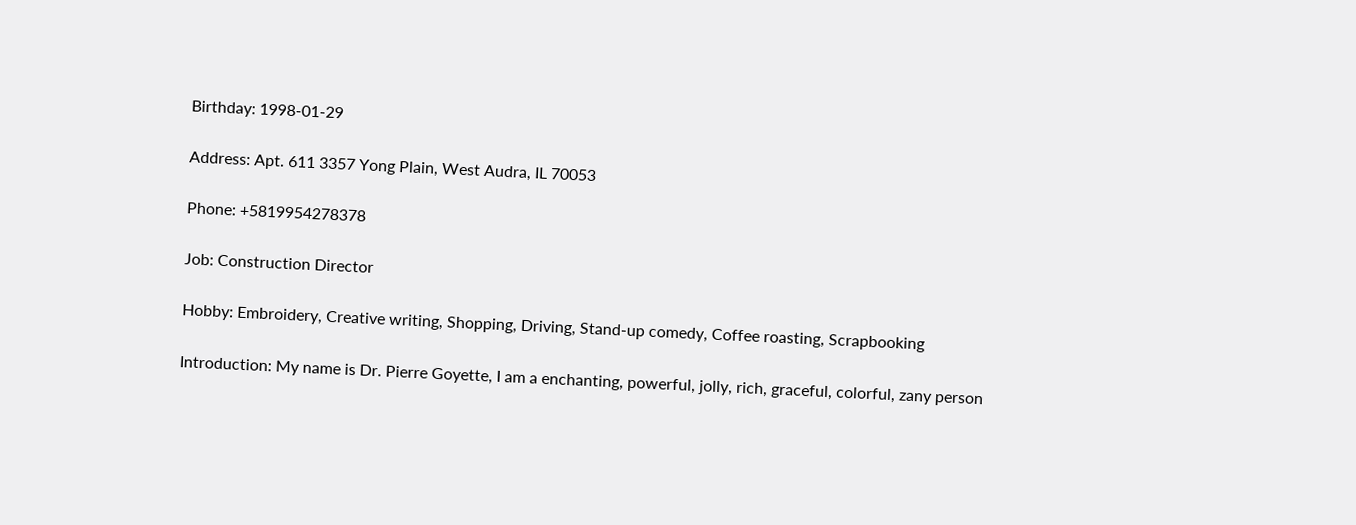Birthday: 1998-01-29

Address: Apt. 611 3357 Yong Plain, West Audra, IL 70053

Phone: +5819954278378

Job: Construction Director

Hobby: Embroidery, Creative writing, Shopping, Driving, Stand-up comedy, Coffee roasting, Scrapbooking

Introduction: My name is Dr. Pierre Goyette, I am a enchanting, powerful, jolly, rich, graceful, colorful, zany person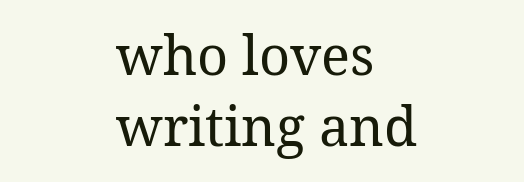who loves writing and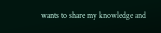wants to share my knowledge and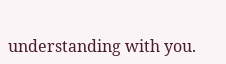understanding with you.